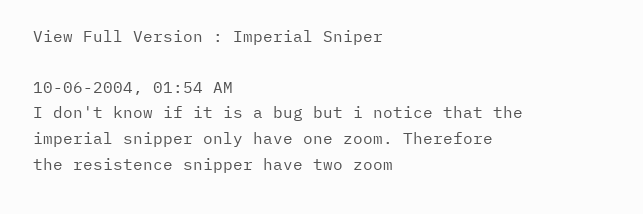View Full Version : Imperial Sniper

10-06-2004, 01:54 AM
I don't know if it is a bug but i notice that the imperial snipper only have one zoom. Therefore the resistence snipper have two zoom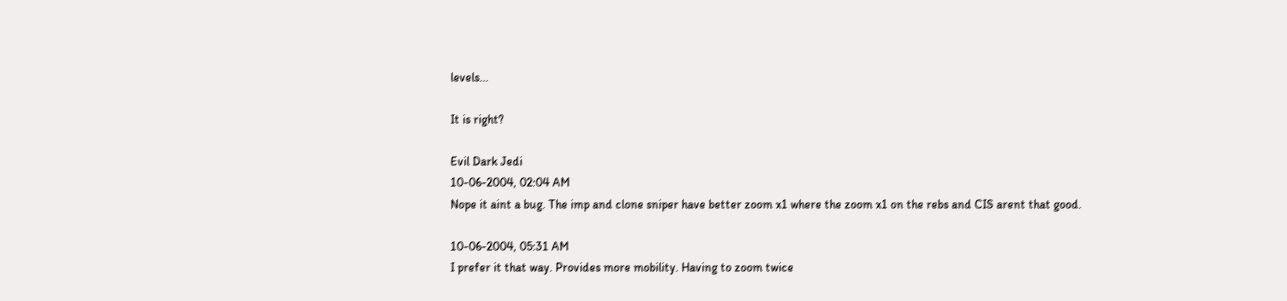levels...

It is right?

Evil Dark Jedi
10-06-2004, 02:04 AM
Nope it aint a bug. The imp and clone sniper have better zoom x1 where the zoom x1 on the rebs and CIS arent that good.

10-06-2004, 05:31 AM
I prefer it that way. Provides more mobility. Having to zoom twice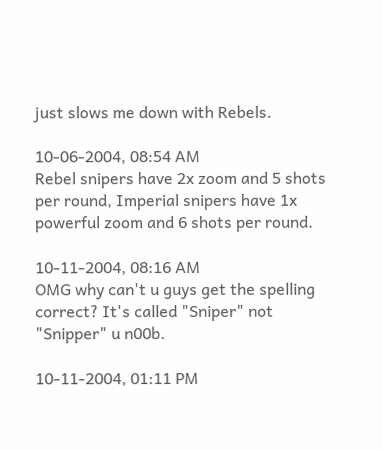just slows me down with Rebels.

10-06-2004, 08:54 AM
Rebel snipers have 2x zoom and 5 shots per round, Imperial snipers have 1x powerful zoom and 6 shots per round.

10-11-2004, 08:16 AM
OMG why can't u guys get the spelling correct? It's called "Sniper" not "Snipper" u n00b.

10-11-2004, 01:11 PM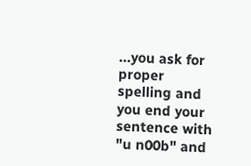...you ask for proper spelling and you end your sentence with "u n00b" and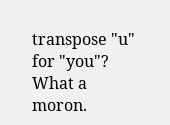transpose "u" for "you"? What a moron.